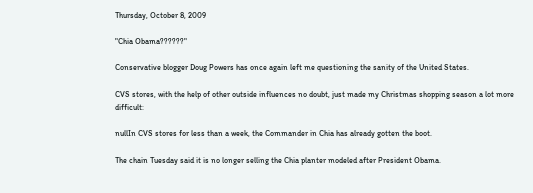Thursday, October 8, 2009

"Chia Obama??????"

Conservative blogger Doug Powers has once again left me questioning the sanity of the United States.

CVS stores, with the help of other outside influences no doubt, just made my Christmas shopping season a lot more difficult:

nullIn CVS stores for less than a week, the Commander in Chia has already gotten the boot.

The chain Tuesday said it is no longer selling the Chia planter modeled after President Obama.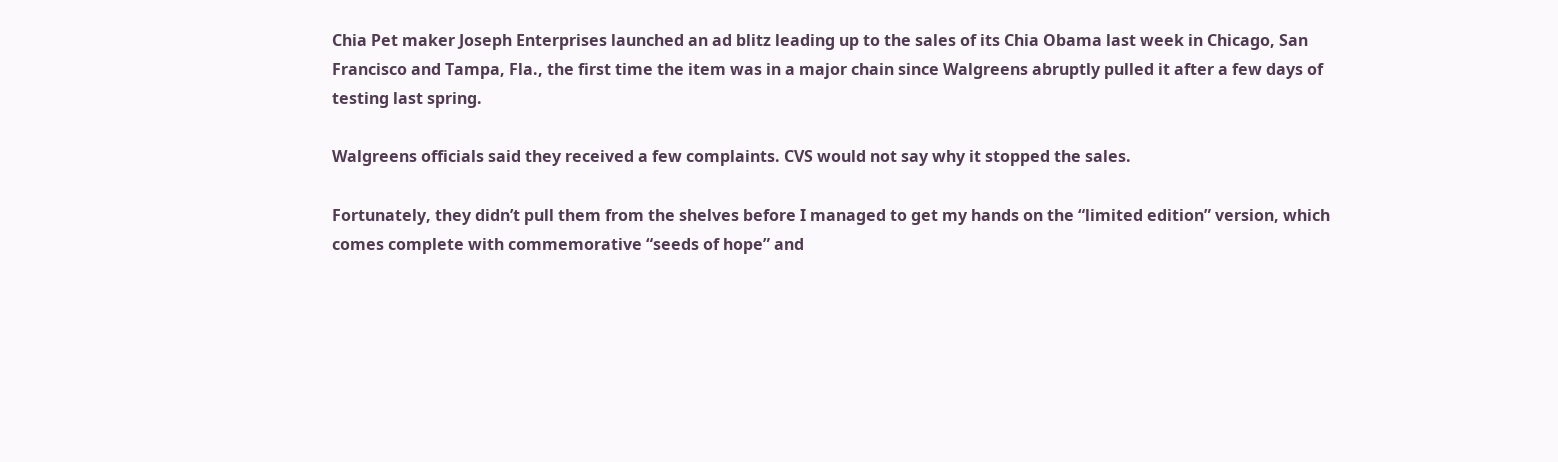Chia Pet maker Joseph Enterprises launched an ad blitz leading up to the sales of its Chia Obama last week in Chicago, San Francisco and Tampa, Fla., the first time the item was in a major chain since Walgreens abruptly pulled it after a few days of testing last spring.

Walgreens officials said they received a few complaints. CVS would not say why it stopped the sales.

Fortunately, they didn’t pull them from the shelves before I managed to get my hands on the “limited edition” version, which comes complete with commemorative “seeds of hope” and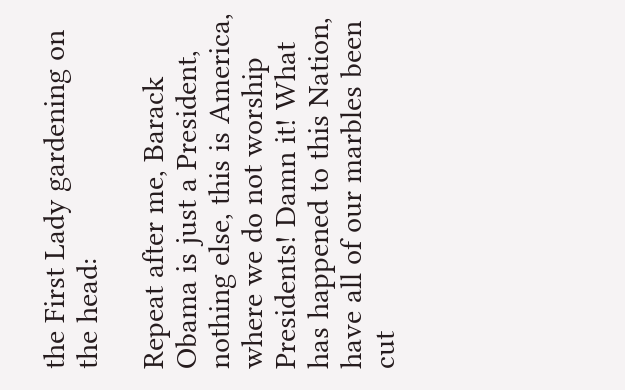the First Lady gardening on the head:

Repeat after me, Barack Obama is just a President, nothing else, this is America, where we do not worship Presidents! Damn it! What has happened to this Nation, have all of our marbles been cut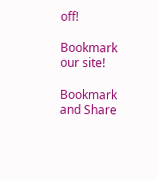off!

Bookmark our site!

Bookmark and Share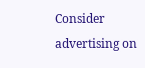Consider advertising on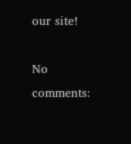our site!

No comments: